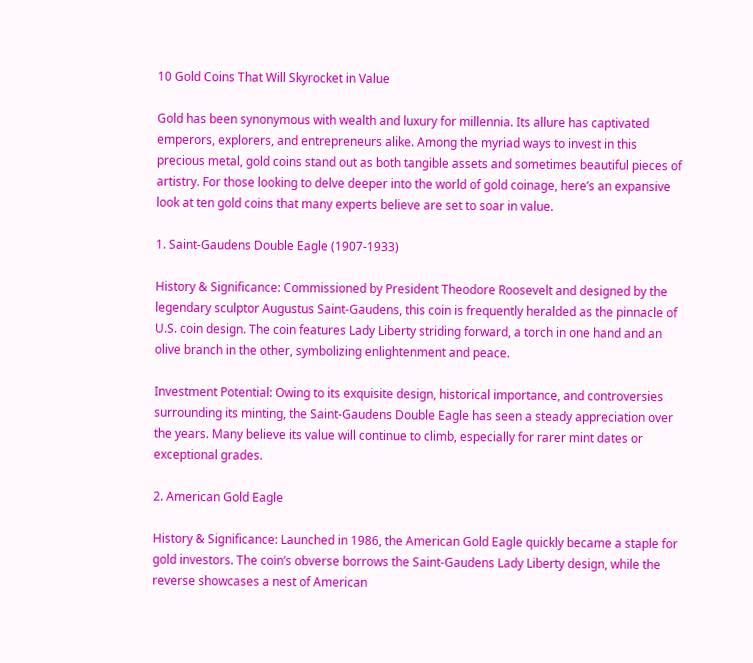10 Gold Coins That Will Skyrocket in Value

Gold has been synonymous with wealth and luxury for millennia. Its allure has captivated emperors, explorers, and entrepreneurs alike. Among the myriad ways to invest in this precious metal, gold coins stand out as both tangible assets and sometimes beautiful pieces of artistry. For those looking to delve deeper into the world of gold coinage, here’s an expansive look at ten gold coins that many experts believe are set to soar in value.

1. Saint-Gaudens Double Eagle (1907-1933)

History & Significance: Commissioned by President Theodore Roosevelt and designed by the legendary sculptor Augustus Saint-Gaudens, this coin is frequently heralded as the pinnacle of U.S. coin design. The coin features Lady Liberty striding forward, a torch in one hand and an olive branch in the other, symbolizing enlightenment and peace.

Investment Potential: Owing to its exquisite design, historical importance, and controversies surrounding its minting, the Saint-Gaudens Double Eagle has seen a steady appreciation over the years. Many believe its value will continue to climb, especially for rarer mint dates or exceptional grades.

2. American Gold Eagle

History & Significance: Launched in 1986, the American Gold Eagle quickly became a staple for gold investors. The coin’s obverse borrows the Saint-Gaudens Lady Liberty design, while the reverse showcases a nest of American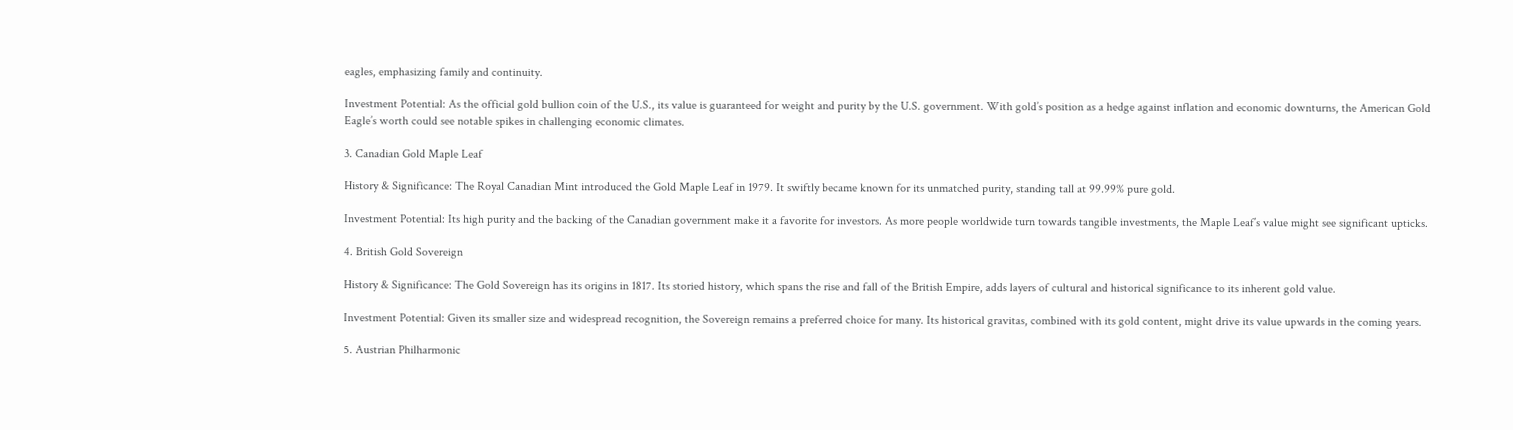eagles, emphasizing family and continuity.

Investment Potential: As the official gold bullion coin of the U.S., its value is guaranteed for weight and purity by the U.S. government. With gold’s position as a hedge against inflation and economic downturns, the American Gold Eagle’s worth could see notable spikes in challenging economic climates.

3. Canadian Gold Maple Leaf

History & Significance: The Royal Canadian Mint introduced the Gold Maple Leaf in 1979. It swiftly became known for its unmatched purity, standing tall at 99.99% pure gold.

Investment Potential: Its high purity and the backing of the Canadian government make it a favorite for investors. As more people worldwide turn towards tangible investments, the Maple Leaf’s value might see significant upticks.

4. British Gold Sovereign

History & Significance: The Gold Sovereign has its origins in 1817. Its storied history, which spans the rise and fall of the British Empire, adds layers of cultural and historical significance to its inherent gold value.

Investment Potential: Given its smaller size and widespread recognition, the Sovereign remains a preferred choice for many. Its historical gravitas, combined with its gold content, might drive its value upwards in the coming years.

5. Austrian Philharmonic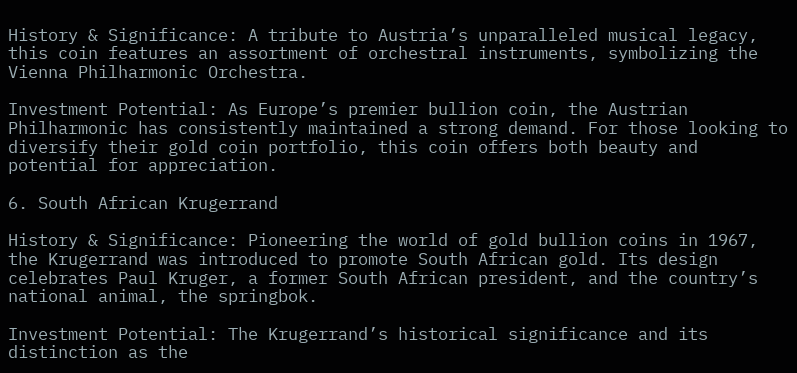History & Significance: A tribute to Austria’s unparalleled musical legacy, this coin features an assortment of orchestral instruments, symbolizing the Vienna Philharmonic Orchestra.

Investment Potential: As Europe’s premier bullion coin, the Austrian Philharmonic has consistently maintained a strong demand. For those looking to diversify their gold coin portfolio, this coin offers both beauty and potential for appreciation.

6. South African Krugerrand

History & Significance: Pioneering the world of gold bullion coins in 1967, the Krugerrand was introduced to promote South African gold. Its design celebrates Paul Kruger, a former South African president, and the country’s national animal, the springbok.

Investment Potential: The Krugerrand’s historical significance and its distinction as the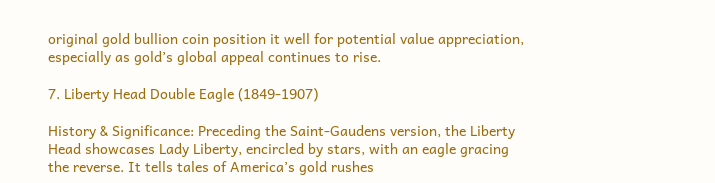original gold bullion coin position it well for potential value appreciation, especially as gold’s global appeal continues to rise.

7. Liberty Head Double Eagle (1849-1907)

History & Significance: Preceding the Saint-Gaudens version, the Liberty Head showcases Lady Liberty, encircled by stars, with an eagle gracing the reverse. It tells tales of America’s gold rushes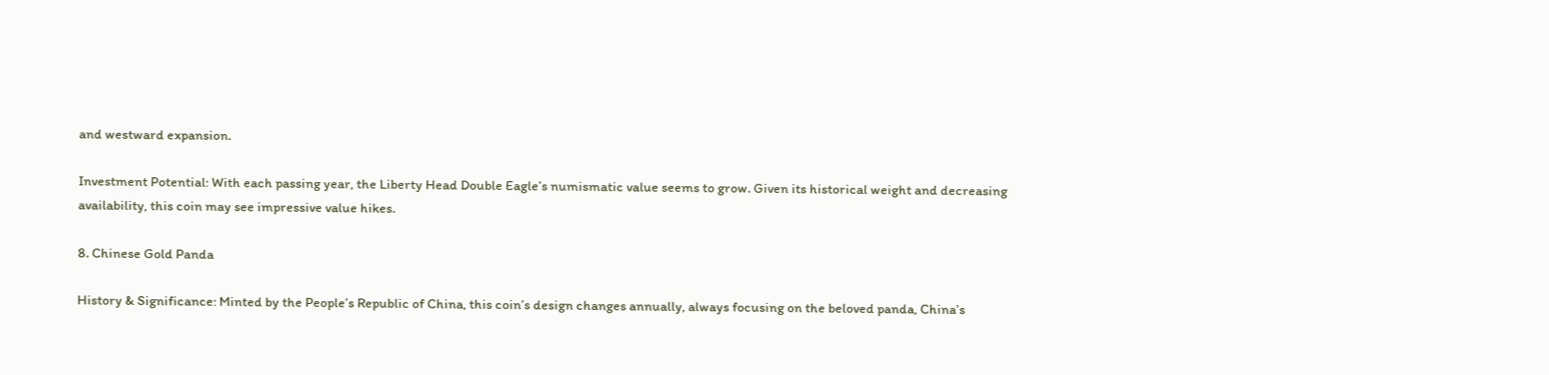and westward expansion.

Investment Potential: With each passing year, the Liberty Head Double Eagle’s numismatic value seems to grow. Given its historical weight and decreasing availability, this coin may see impressive value hikes.

8. Chinese Gold Panda

History & Significance: Minted by the People’s Republic of China, this coin’s design changes annually, always focusing on the beloved panda, China’s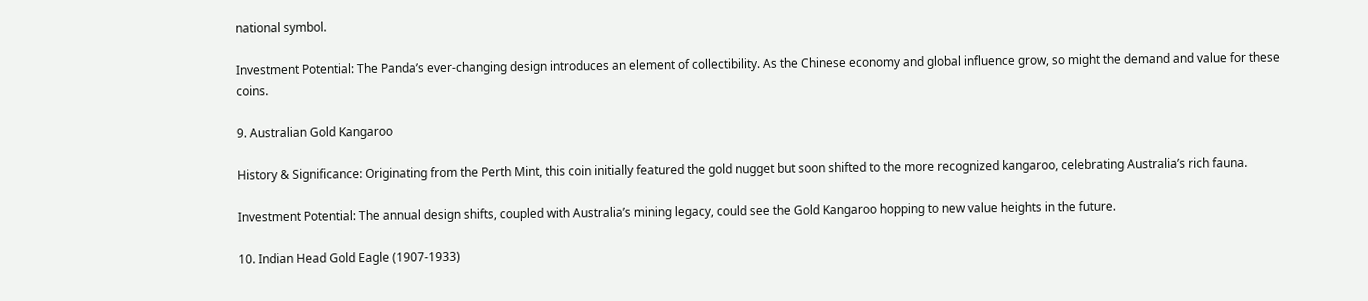national symbol.

Investment Potential: The Panda’s ever-changing design introduces an element of collectibility. As the Chinese economy and global influence grow, so might the demand and value for these coins.

9. Australian Gold Kangaroo

History & Significance: Originating from the Perth Mint, this coin initially featured the gold nugget but soon shifted to the more recognized kangaroo, celebrating Australia’s rich fauna.

Investment Potential: The annual design shifts, coupled with Australia’s mining legacy, could see the Gold Kangaroo hopping to new value heights in the future.

10. Indian Head Gold Eagle (1907-1933)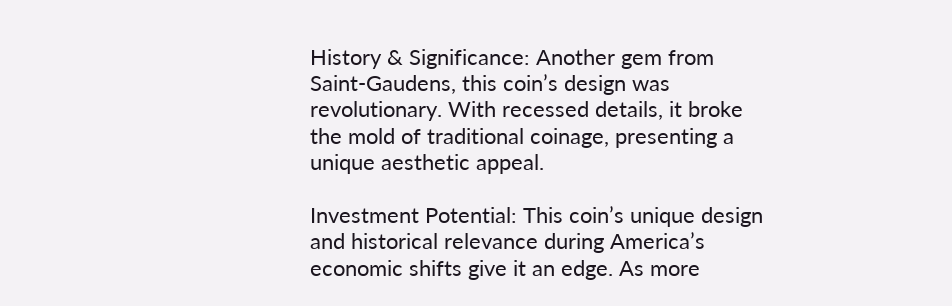History & Significance: Another gem from Saint-Gaudens, this coin’s design was revolutionary. With recessed details, it broke the mold of traditional coinage, presenting a unique aesthetic appeal.

Investment Potential: This coin’s unique design and historical relevance during America’s economic shifts give it an edge. As more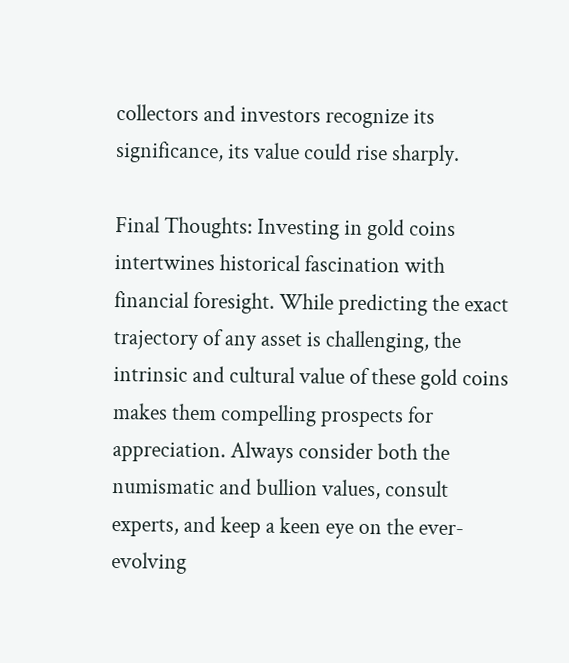collectors and investors recognize its significance, its value could rise sharply.

Final Thoughts: Investing in gold coins intertwines historical fascination with financial foresight. While predicting the exact trajectory of any asset is challenging, the intrinsic and cultural value of these gold coins makes them compelling prospects for appreciation. Always consider both the numismatic and bullion values, consult experts, and keep a keen eye on the ever-evolving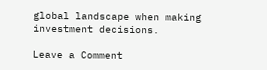global landscape when making investment decisions.

Leave a Comment